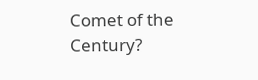Comet of the Century?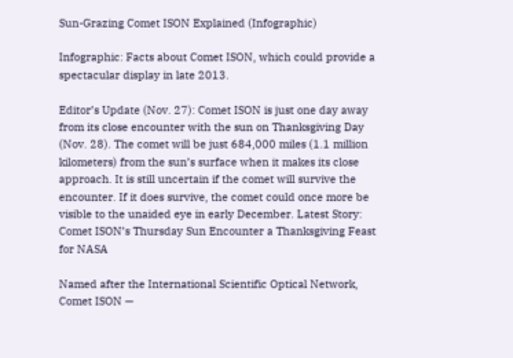Sun-Grazing Comet ISON Explained (Infographic)

Infographic: Facts about Comet ISON, which could provide a spectacular display in late 2013.

Editor’s Update (Nov. 27): Comet ISON is just one day away from its close encounter with the sun on Thanksgiving Day (Nov. 28). The comet will be just 684,000 miles (1.1 million kilometers) from the sun’s surface when it makes its close approach. It is still uncertain if the comet will survive the encounter. If it does survive, the comet could once more be visible to the unaided eye in early December. Latest Story: Comet ISON’s Thursday Sun Encounter a Thanksgiving Feast for NASA

Named after the International Scientific Optical Network, Comet ISON —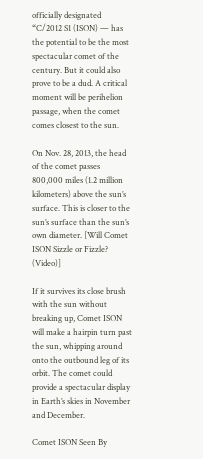officially designated “C/2012 S1 (ISON) — has the potential to be the most spectacular comet of the century. But it could also prove to be a dud. A critical moment will be perihelion passage, when the comet comes closest to the sun.

On Nov. 28, 2013, the head of the comet passes 800,000 miles (1.2 million kilometers) above the sun’s surface. This is closer to the sun’s surface than the sun’s own diameter. [Will Comet ISON Sizzle or Fizzle? (Video)]

If it survives its close brush with the sun without breaking up, Comet ISON will make a hairpin turn past the sun, whipping around onto the outbound leg of its orbit. The comet could provide a spectacular display in Earth’s skies in November and December.

Comet ISON Seen By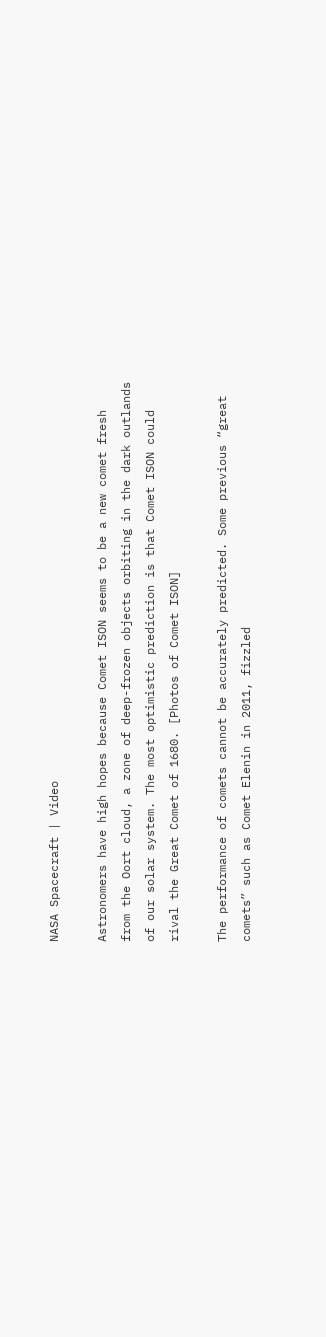NASA Spacecraft | Video

Astronomers have high hopes because Comet ISON seems to be a new comet fresh from the Oort cloud, a zone of deep-frozen objects orbiting in the dark outlands of our solar system. The most optimistic prediction is that Comet ISON could rival the Great Comet of 1680. [Photos of Comet ISON]

The performance of comets cannot be accurately predicted. Some previous “great comets” such as Comet Elenin in 2011, fizzled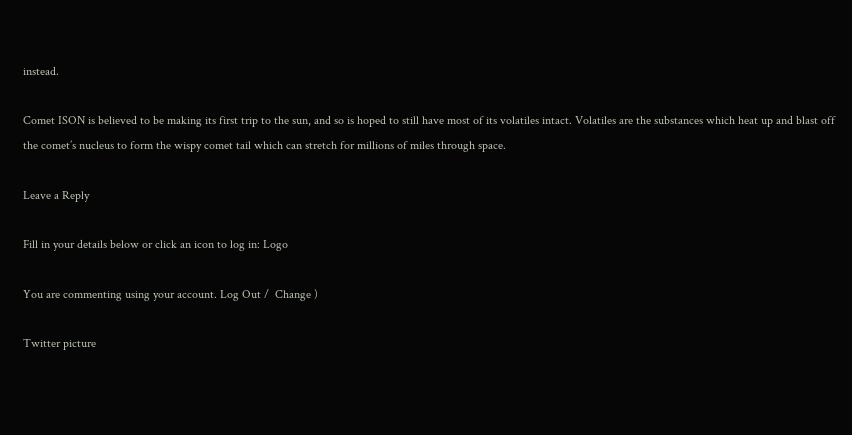instead.

Comet ISON is believed to be making its first trip to the sun, and so is hoped to still have most of its volatiles intact. Volatiles are the substances which heat up and blast off the comet’s nucleus to form the wispy comet tail which can stretch for millions of miles through space.

Leave a Reply

Fill in your details below or click an icon to log in: Logo

You are commenting using your account. Log Out /  Change )

Twitter picture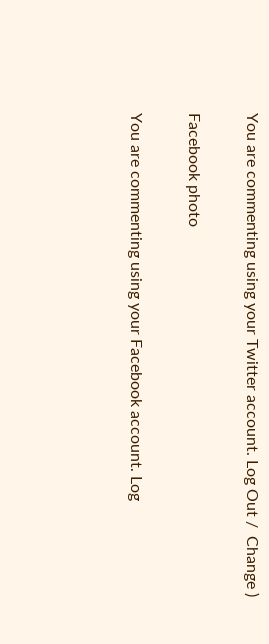You are commenting using your Twitter account. Log Out /  Change )

Facebook photo

You are commenting using your Facebook account. Log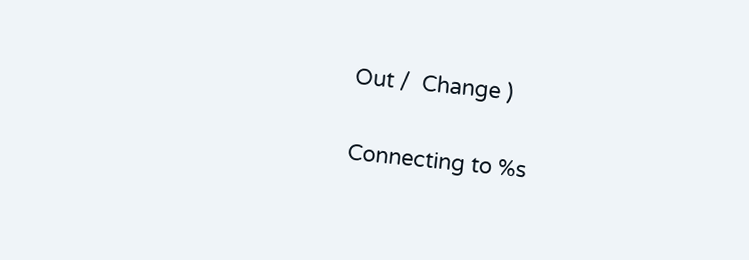Out /  Change )

Connecting to %s